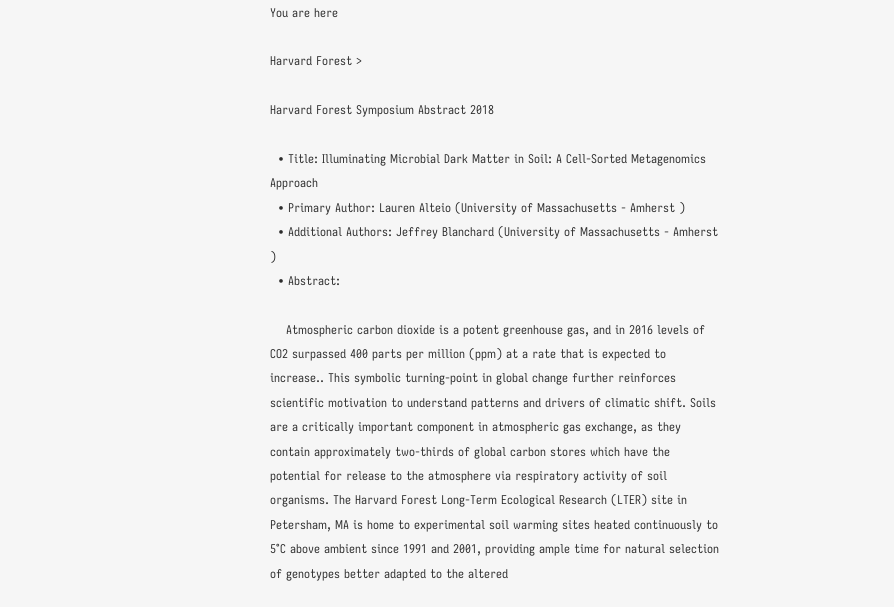You are here

Harvard Forest >

Harvard Forest Symposium Abstract 2018

  • Title: Illuminating Microbial Dark Matter in Soil: A Cell-Sorted Metagenomics Approach
  • Primary Author: Lauren Alteio (University of Massachusetts - Amherst )
  • Additional Authors: Jeffrey Blanchard (University of Massachusetts - Amherst )
  • Abstract:

    Atmospheric carbon dioxide is a potent greenhouse gas, and in 2016 levels of CO2 surpassed 400 parts per million (ppm) at a rate that is expected to increase.. This symbolic turning-point in global change further reinforces scientific motivation to understand patterns and drivers of climatic shift. Soils are a critically important component in atmospheric gas exchange, as they contain approximately two-thirds of global carbon stores which have the potential for release to the atmosphere via respiratory activity of soil organisms. The Harvard Forest Long-Term Ecological Research (LTER) site in Petersham, MA is home to experimental soil warming sites heated continuously to 5°C above ambient since 1991 and 2001, providing ample time for natural selection of genotypes better adapted to the altered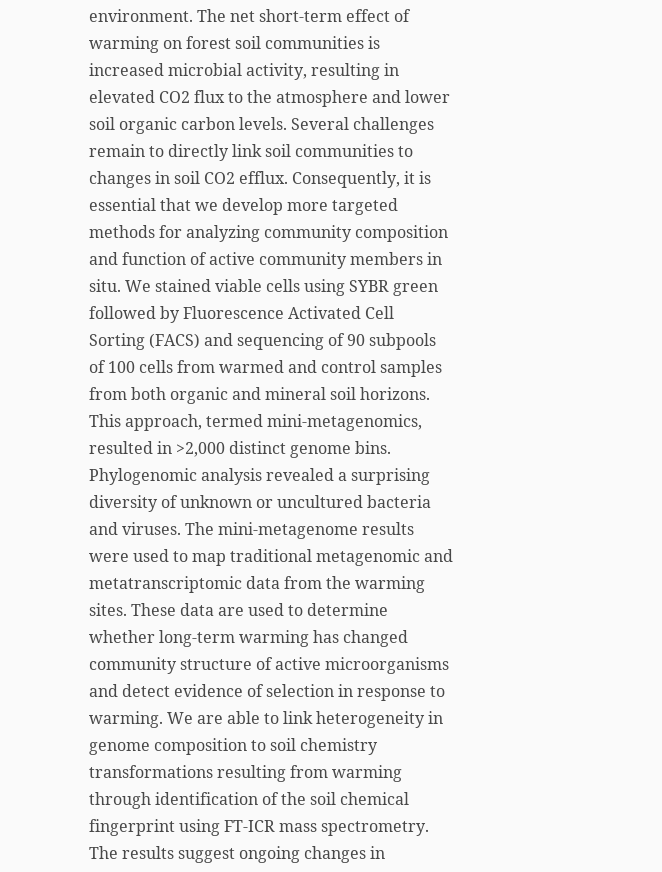environment. The net short-term effect of warming on forest soil communities is increased microbial activity, resulting in elevated CO2 flux to the atmosphere and lower soil organic carbon levels. Several challenges remain to directly link soil communities to changes in soil CO2 efflux. Consequently, it is essential that we develop more targeted methods for analyzing community composition and function of active community members in situ. We stained viable cells using SYBR green followed by Fluorescence Activated Cell Sorting (FACS) and sequencing of 90 subpools of 100 cells from warmed and control samples from both organic and mineral soil horizons. This approach, termed mini-metagenomics, resulted in >2,000 distinct genome bins. Phylogenomic analysis revealed a surprising diversity of unknown or uncultured bacteria and viruses. The mini-metagenome results were used to map traditional metagenomic and metatranscriptomic data from the warming sites. These data are used to determine whether long-term warming has changed community structure of active microorganisms and detect evidence of selection in response to warming. We are able to link heterogeneity in genome composition to soil chemistry transformations resulting from warming through identification of the soil chemical fingerprint using FT-ICR mass spectrometry. The results suggest ongoing changes in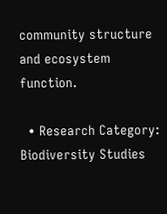community structure and ecosystem function.

  • Research Category: Biodiversity Studies